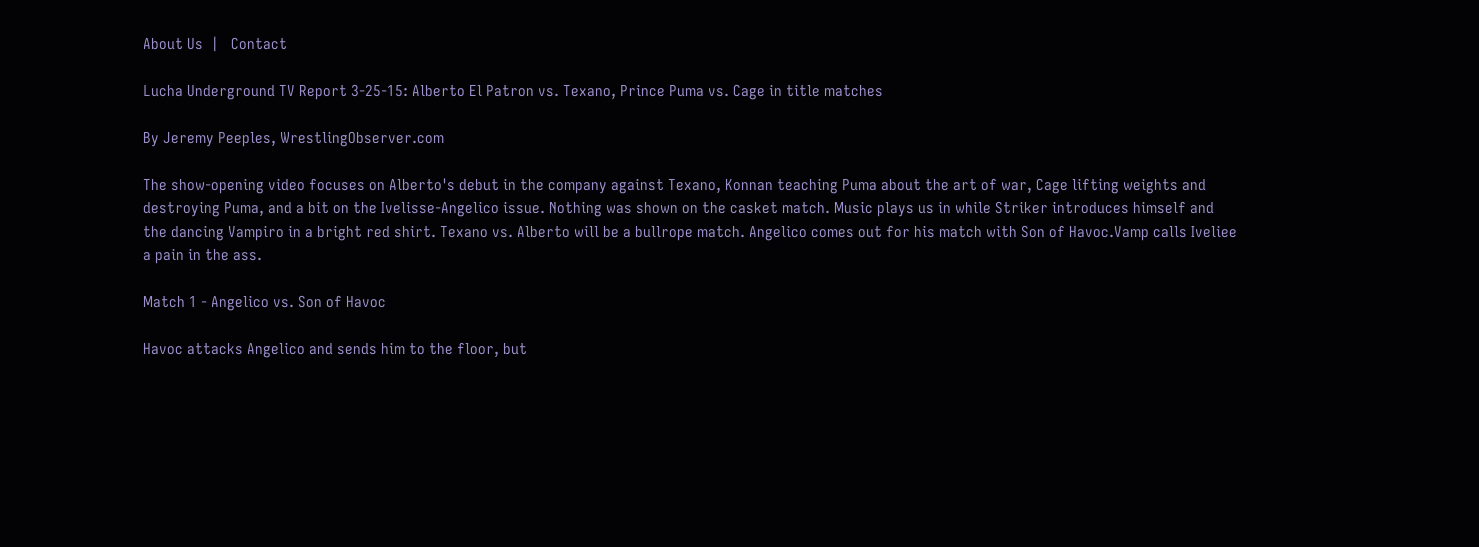About Us  |   Contact

Lucha Underground TV Report 3-25-15: Alberto El Patron vs. Texano, Prince Puma vs. Cage in title matches

By Jeremy Peeples, WrestlingObserver.com

The show-opening video focuses on Alberto's debut in the company against Texano, Konnan teaching Puma about the art of war, Cage lifting weights and destroying Puma, and a bit on the Ivelisse-Angelico issue. Nothing was shown on the casket match. Music plays us in while Striker introduces himself and the dancing Vampiro in a bright red shirt. Texano vs. Alberto will be a bullrope match. Angelico comes out for his match with Son of Havoc.Vamp calls Iveliee a pain in the ass.

Match 1 - Angelico vs. Son of Havoc

Havoc attacks Angelico and sends him to the floor, but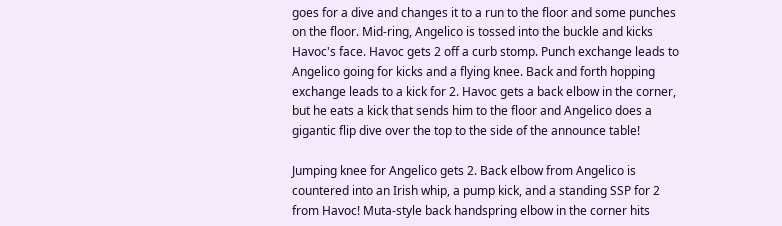goes for a dive and changes it to a run to the floor and some punches on the floor. Mid-ring, Angelico is tossed into the buckle and kicks Havoc's face. Havoc gets 2 off a curb stomp. Punch exchange leads to Angelico going for kicks and a flying knee. Back and forth hopping exchange leads to a kick for 2. Havoc gets a back elbow in the corner, but he eats a kick that sends him to the floor and Angelico does a gigantic flip dive over the top to the side of the announce table!

Jumping knee for Angelico gets 2. Back elbow from Angelico is countered into an Irish whip, a pump kick, and a standing SSP for 2 from Havoc! Muta-style back handspring elbow in the corner hits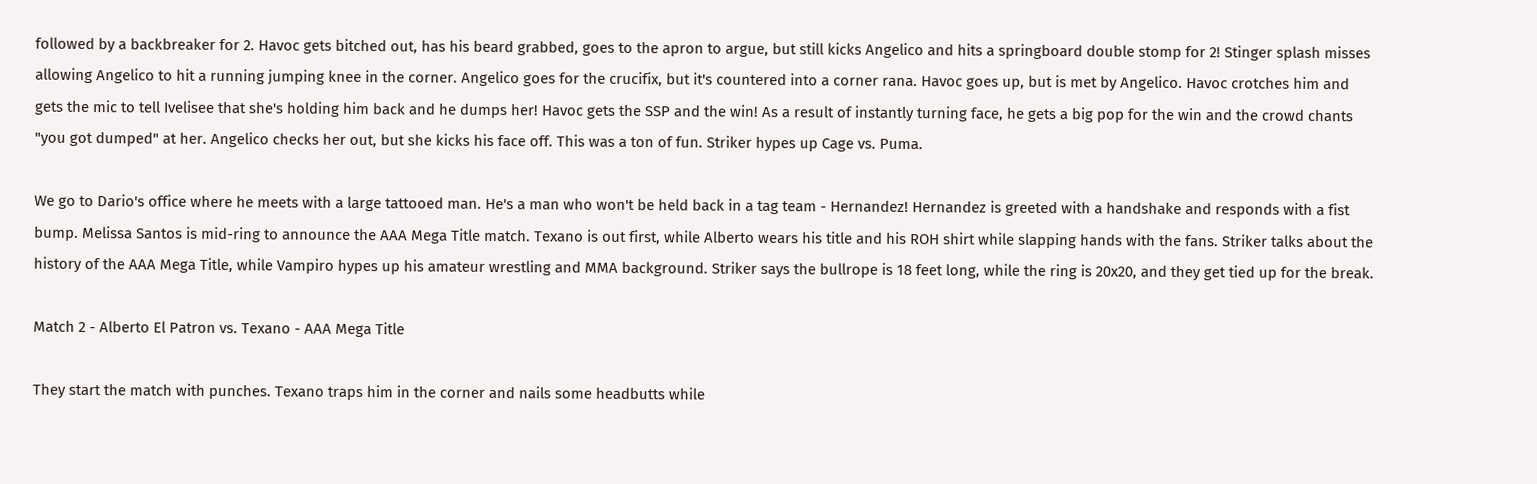followed by a backbreaker for 2. Havoc gets bitched out, has his beard grabbed, goes to the apron to argue, but still kicks Angelico and hits a springboard double stomp for 2! Stinger splash misses allowing Angelico to hit a running jumping knee in the corner. Angelico goes for the crucifix, but it's countered into a corner rana. Havoc goes up, but is met by Angelico. Havoc crotches him and gets the mic to tell Ivelisee that she's holding him back and he dumps her! Havoc gets the SSP and the win! As a result of instantly turning face, he gets a big pop for the win and the crowd chants "you got dumped" at her. Angelico checks her out, but she kicks his face off. This was a ton of fun. Striker hypes up Cage vs. Puma.

We go to Dario's office where he meets with a large tattooed man. He's a man who won't be held back in a tag team - Hernandez! Hernandez is greeted with a handshake and responds with a fist bump. Melissa Santos is mid-ring to announce the AAA Mega Title match. Texano is out first, while Alberto wears his title and his ROH shirt while slapping hands with the fans. Striker talks about the history of the AAA Mega Title, while Vampiro hypes up his amateur wrestling and MMA background. Striker says the bullrope is 18 feet long, while the ring is 20x20, and they get tied up for the break.

Match 2 - Alberto El Patron vs. Texano - AAA Mega Title

They start the match with punches. Texano traps him in the corner and nails some headbutts while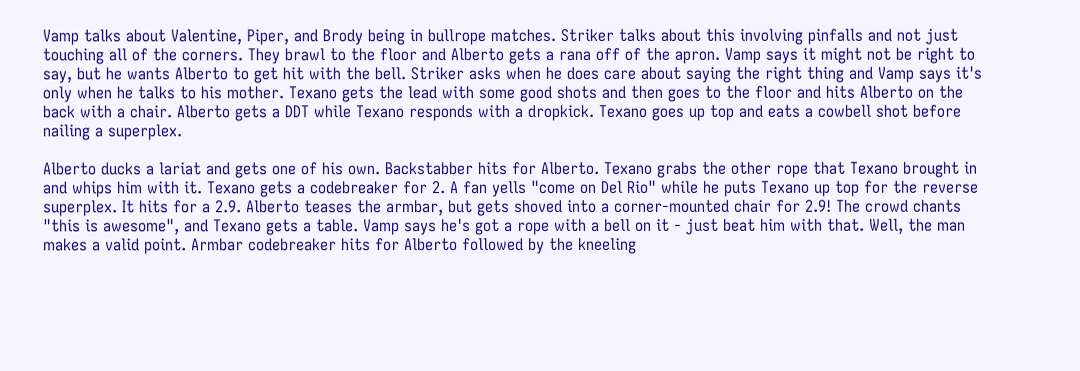Vamp talks about Valentine, Piper, and Brody being in bullrope matches. Striker talks about this involving pinfalls and not just touching all of the corners. They brawl to the floor and Alberto gets a rana off of the apron. Vamp says it might not be right to say, but he wants Alberto to get hit with the bell. Striker asks when he does care about saying the right thing and Vamp says it's only when he talks to his mother. Texano gets the lead with some good shots and then goes to the floor and hits Alberto on the back with a chair. Alberto gets a DDT while Texano responds with a dropkick. Texano goes up top and eats a cowbell shot before nailing a superplex.

Alberto ducks a lariat and gets one of his own. Backstabber hits for Alberto. Texano grabs the other rope that Texano brought in and whips him with it. Texano gets a codebreaker for 2. A fan yells "come on Del Rio" while he puts Texano up top for the reverse superplex. It hits for a 2.9. Alberto teases the armbar, but gets shoved into a corner-mounted chair for 2.9! The crowd chants "this is awesome", and Texano gets a table. Vamp says he's got a rope with a bell on it - just beat him with that. Well, the man makes a valid point. Armbar codebreaker hits for Alberto followed by the kneeling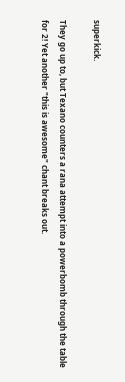superkick.

They go up to, but Texano counters a rana attempt into a powerbomb through the table for 2! Yet another "this is awesome" chant breaks out.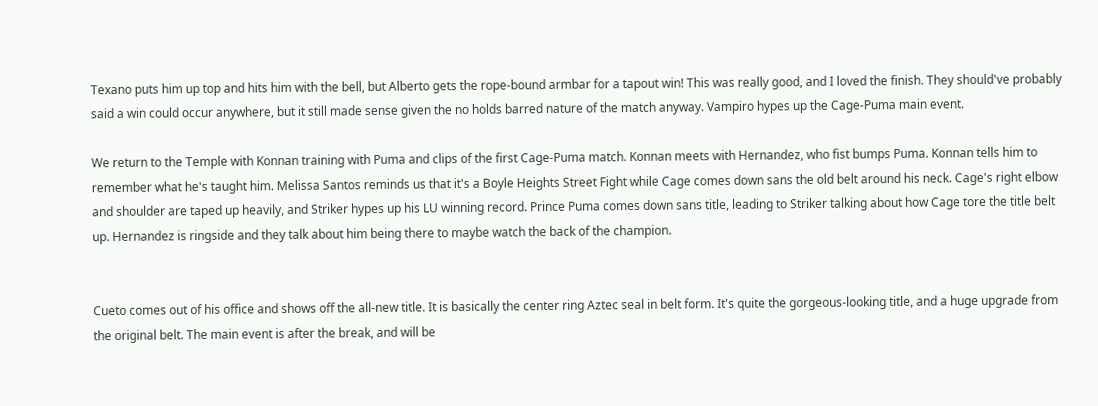Texano puts him up top and hits him with the bell, but Alberto gets the rope-bound armbar for a tapout win! This was really good, and I loved the finish. They should've probably said a win could occur anywhere, but it still made sense given the no holds barred nature of the match anyway. Vampiro hypes up the Cage-Puma main event.

We return to the Temple with Konnan training with Puma and clips of the first Cage-Puma match. Konnan meets with Hernandez, who fist bumps Puma. Konnan tells him to remember what he's taught him. Melissa Santos reminds us that it's a Boyle Heights Street Fight while Cage comes down sans the old belt around his neck. Cage's right elbow and shoulder are taped up heavily, and Striker hypes up his LU winning record. Prince Puma comes down sans title, leading to Striker talking about how Cage tore the title belt up. Hernandez is ringside and they talk about him being there to maybe watch the back of the champion.


Cueto comes out of his office and shows off the all-new title. It is basically the center ring Aztec seal in belt form. It's quite the gorgeous-looking title, and a huge upgrade from the original belt. The main event is after the break, and will be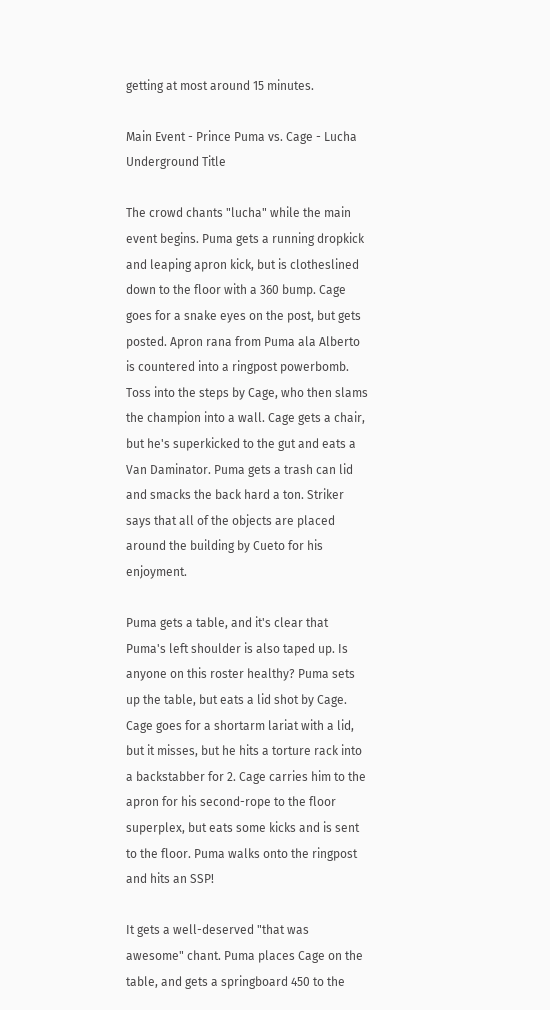getting at most around 15 minutes.

Main Event - Prince Puma vs. Cage - Lucha Underground Title

The crowd chants "lucha" while the main event begins. Puma gets a running dropkick and leaping apron kick, but is clotheslined down to the floor with a 360 bump. Cage goes for a snake eyes on the post, but gets posted. Apron rana from Puma ala Alberto is countered into a ringpost powerbomb. Toss into the steps by Cage, who then slams the champion into a wall. Cage gets a chair, but he's superkicked to the gut and eats a Van Daminator. Puma gets a trash can lid and smacks the back hard a ton. Striker says that all of the objects are placed around the building by Cueto for his enjoyment.

Puma gets a table, and it's clear that Puma's left shoulder is also taped up. Is anyone on this roster healthy? Puma sets up the table, but eats a lid shot by Cage. Cage goes for a shortarm lariat with a lid, but it misses, but he hits a torture rack into a backstabber for 2. Cage carries him to the apron for his second-rope to the floor superplex, but eats some kicks and is sent to the floor. Puma walks onto the ringpost and hits an SSP!

It gets a well-deserved "that was awesome" chant. Puma places Cage on the table, and gets a springboard 450 to the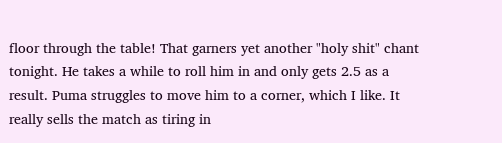floor through the table! That garners yet another "holy shit" chant tonight. He takes a while to roll him in and only gets 2.5 as a result. Puma struggles to move him to a corner, which I like. It really sells the match as tiring in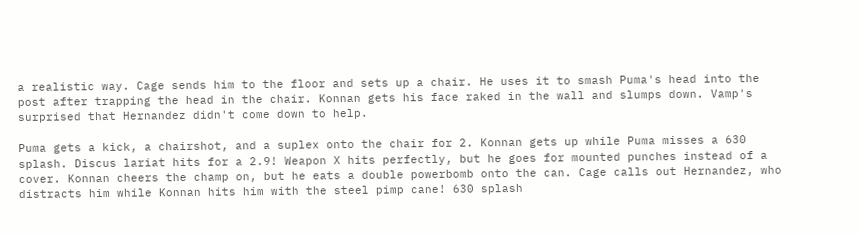a realistic way. Cage sends him to the floor and sets up a chair. He uses it to smash Puma's head into the post after trapping the head in the chair. Konnan gets his face raked in the wall and slumps down. Vamp's surprised that Hernandez didn't come down to help.

Puma gets a kick, a chairshot, and a suplex onto the chair for 2. Konnan gets up while Puma misses a 630 splash. Discus lariat hits for a 2.9! Weapon X hits perfectly, but he goes for mounted punches instead of a cover. Konnan cheers the champ on, but he eats a double powerbomb onto the can. Cage calls out Hernandez, who distracts him while Konnan hits him with the steel pimp cane! 630 splash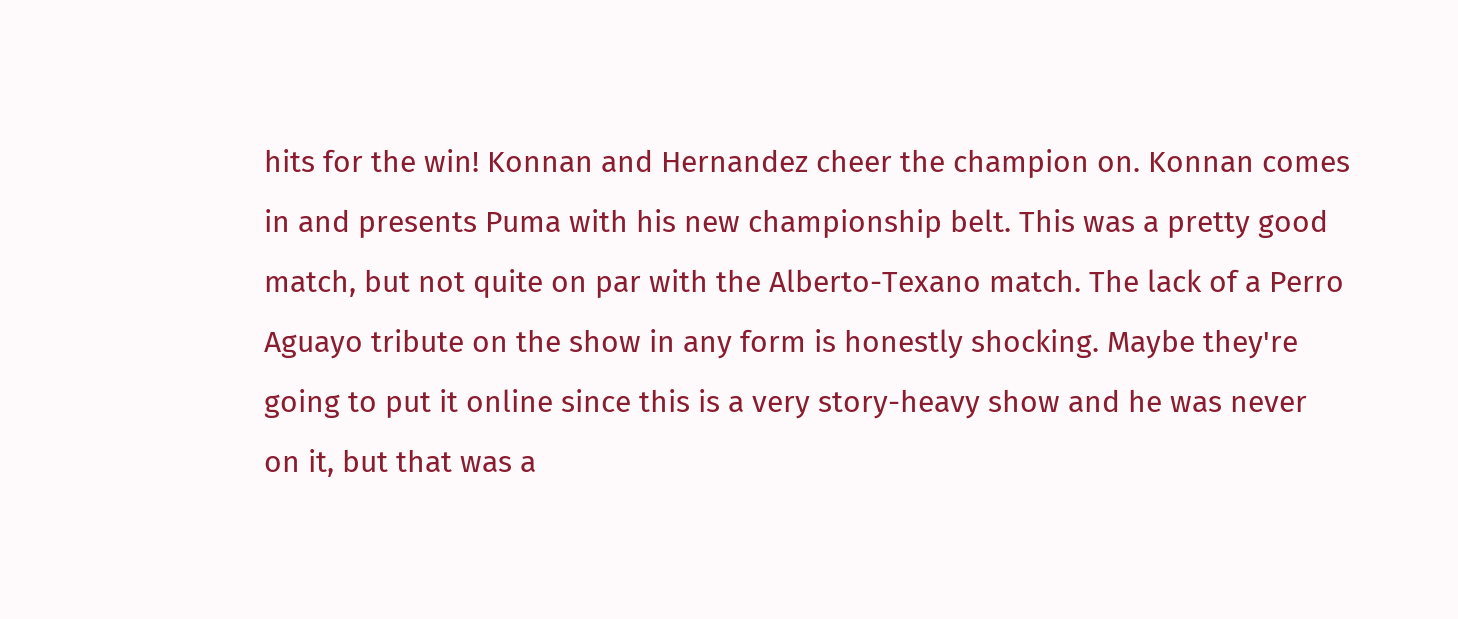hits for the win! Konnan and Hernandez cheer the champion on. Konnan comes in and presents Puma with his new championship belt. This was a pretty good match, but not quite on par with the Alberto-Texano match. The lack of a Perro Aguayo tribute on the show in any form is honestly shocking. Maybe they're going to put it online since this is a very story-heavy show and he was never on it, but that was a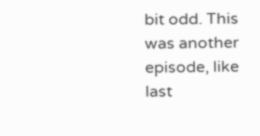bit odd. This was another episode, like last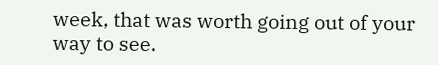week, that was worth going out of your way to see.